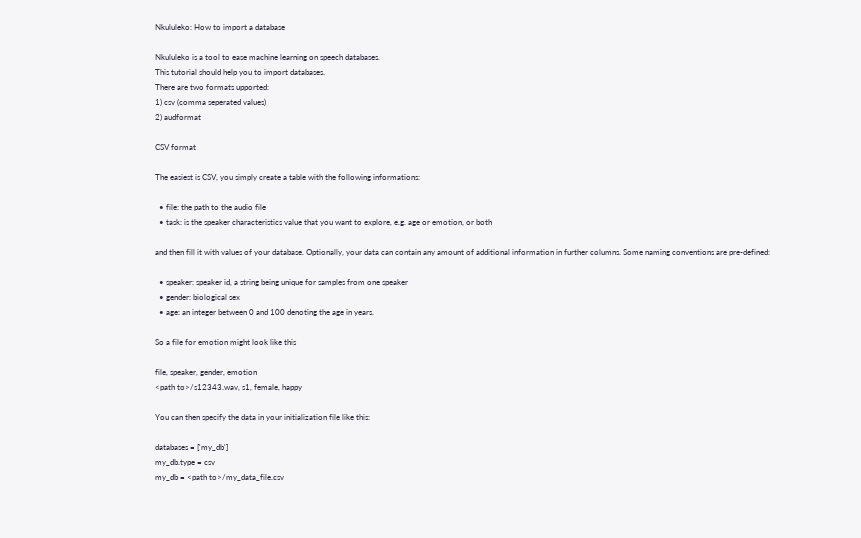Nkululeko: How to import a database

Nkululeko is a tool to ease machine learning on speech databases.
This tutorial should help you to import databases.
There are two formats upported:
1) csv (comma seperated values)
2) audformat

CSV format

The easiest is CSV, you simply create a table with the following informations:

  • file: the path to the audio file
  • task: is the speaker characteristics value that you want to explore, e.g. age or emotion, or both

and then fill it with values of your database. Optionally, your data can contain any amount of additional information in further columns. Some naming conventions are pre-defined:

  • speaker: speaker id, a string being unique for samples from one speaker
  • gender: biological sex
  • age: an integer between 0 and 100 denoting the age in years.

So a file for emotion might look like this

file, speaker, gender, emotion
<path to>/s12343.wav, s1, female, happy

You can then specify the data in your initialization file like this:

databases = ['my_db']
my_db.type = csv
my_db = <path to>/my_data_file.csv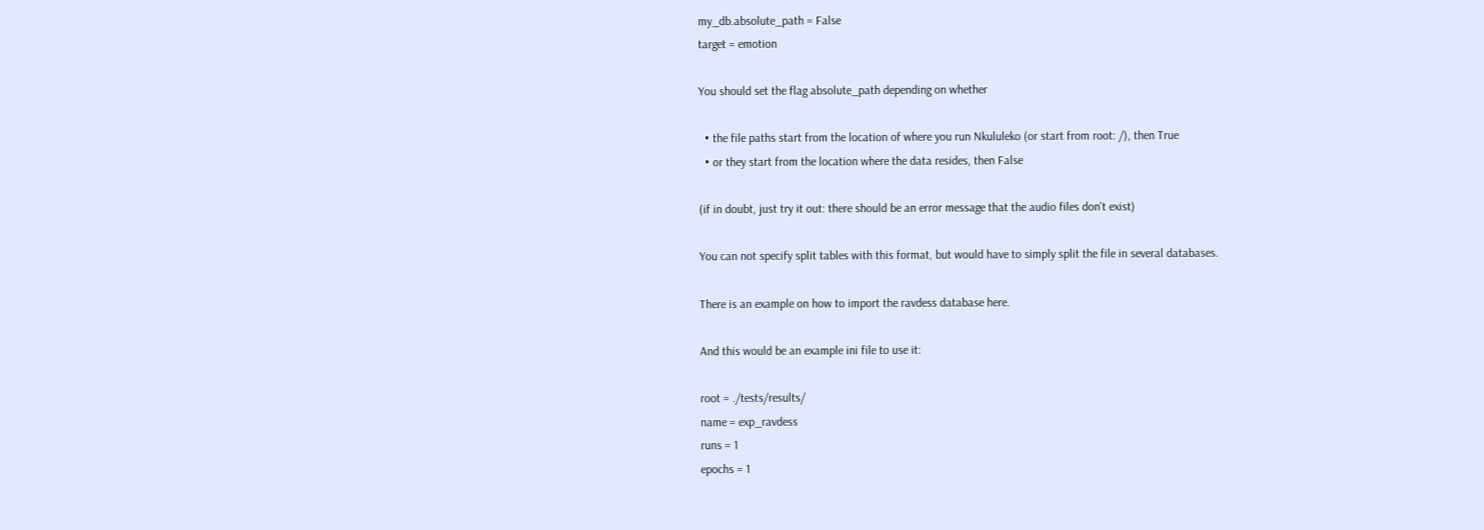my_db.absolute_path = False
target = emotion

You should set the flag absolute_path depending on whether

  • the file paths start from the location of where you run Nkululeko (or start from root: /), then True
  • or they start from the location where the data resides, then False

(if in doubt, just try it out: there should be an error message that the audio files don't exist)

You can not specify split tables with this format, but would have to simply split the file in several databases.

There is an example on how to import the ravdess database here.

And this would be an example ini file to use it:

root = ./tests/results/
name = exp_ravdess
runs = 1
epochs = 1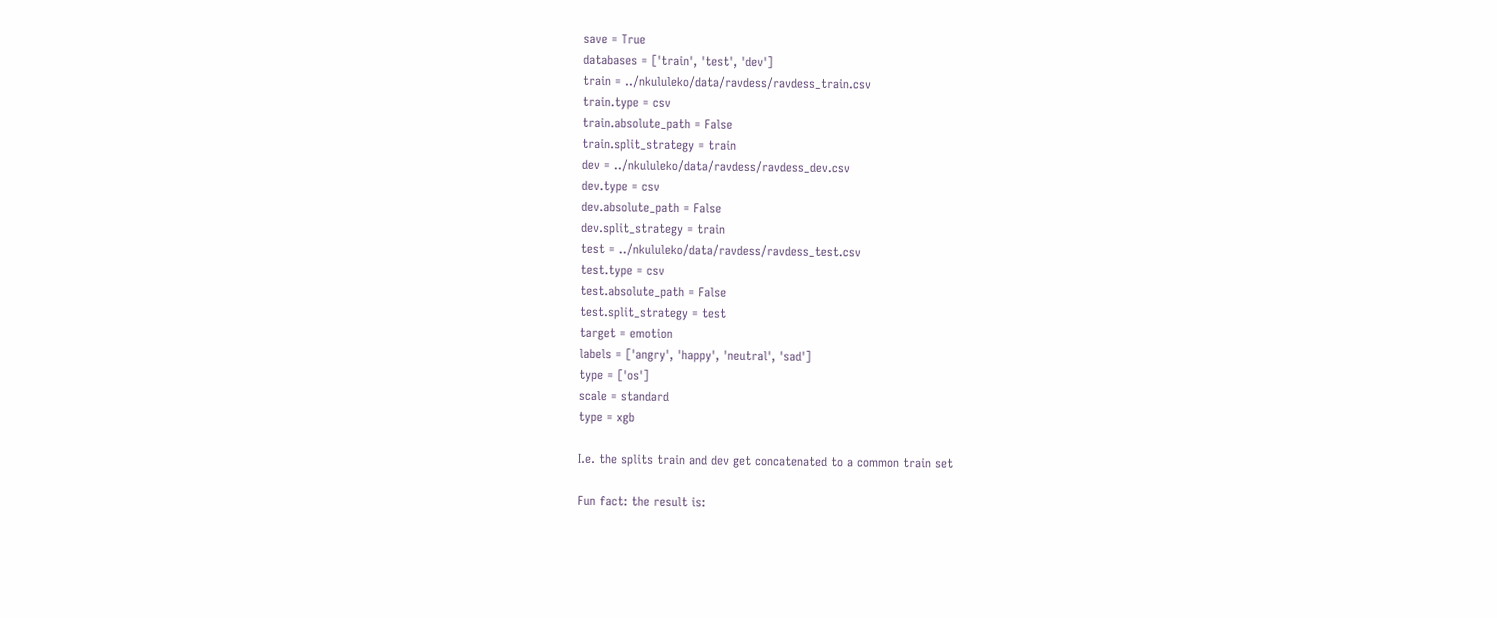save = True
databases = ['train', 'test', 'dev']
train = ../nkululeko/data/ravdess/ravdess_train.csv
train.type = csv
train.absolute_path = False
train.split_strategy = train
dev = ../nkululeko/data/ravdess/ravdess_dev.csv
dev.type = csv
dev.absolute_path = False
dev.split_strategy = train
test = ../nkululeko/data/ravdess/ravdess_test.csv
test.type = csv
test.absolute_path = False
test.split_strategy = test
target = emotion
labels = ['angry', 'happy', 'neutral', 'sad']
type = ['os']
scale = standard
type = xgb

I.e. the splits train and dev get concatenated to a common train set

Fun fact: the result is: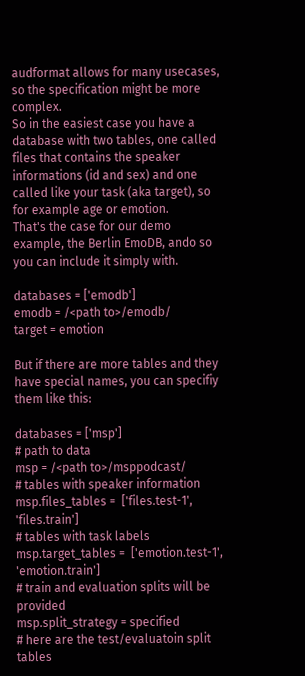audformat allows for many usecases, so the specification might be more complex.
So in the easiest case you have a database with two tables, one called files that contains the speaker informations (id and sex) and one called like your task (aka target), so for example age or emotion.
That's the case for our demo example, the Berlin EmoDB, ando so you can include it simply with.

databases = ['emodb']
emodb = /<path to>/emodb/
target = emotion

But if there are more tables and they have special names, you can specifiy them like this:

databases = ['msp']
# path to data
msp = /<path to>/msppodcast/
# tables with speaker information
msp.files_tables =  ['files.test-1', 'files.train']
# tables with task labels
msp.target_tables =  ['emotion.test-1', 'emotion.train']
# train and evaluation splits will be provided
msp.split_strategy = specified
# here are the test/evaluatoin split tables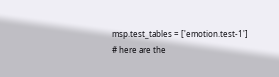msp.test_tables = ['emotion.test-1']
# here are the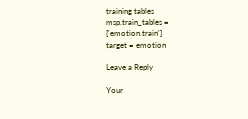training tables
msp.train_tables = ['emotion.train']
target = emotion

Leave a Reply

Your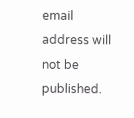email address will not be published.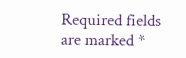Required fields are marked *